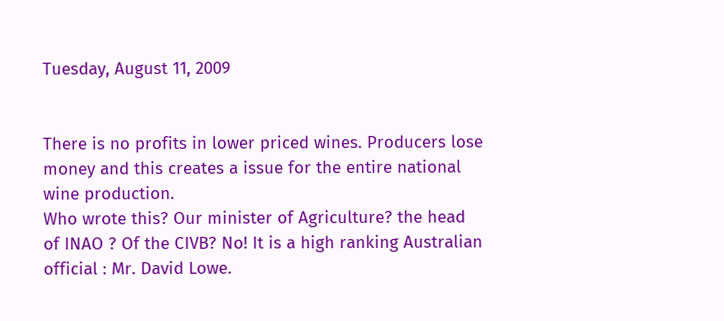Tuesday, August 11, 2009


There is no profits in lower priced wines. Producers lose money and this creates a issue for the entire national wine production.
Who wrote this? Our minister of Agriculture? the head of INAO ? Of the CIVB? No! It is a high ranking Australian official : Mr. David Lowe.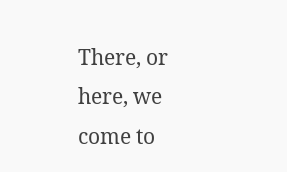There, or here, we come to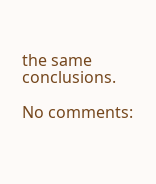the same conclusions.

No comments: